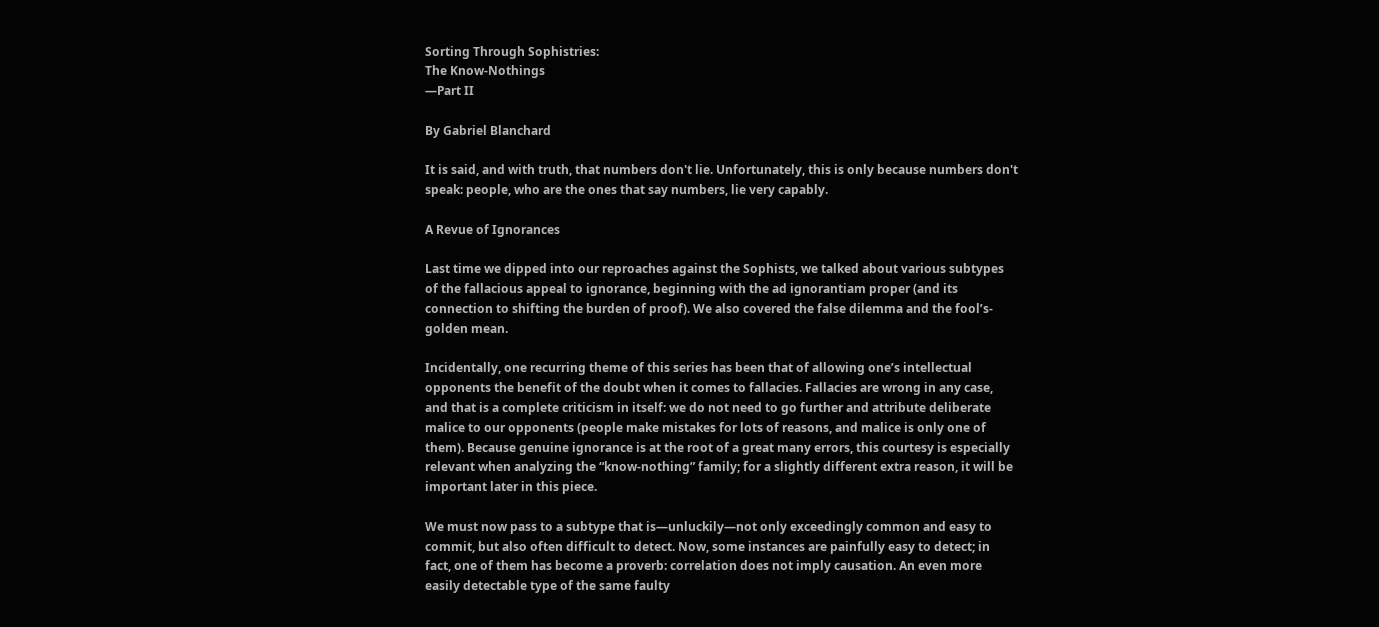Sorting Through Sophistries:
The Know-Nothings
—Part II

By Gabriel Blanchard

It is said, and with truth, that numbers don't lie. Unfortunately, this is only because numbers don't speak: people, who are the ones that say numbers, lie very capably.

A Revue of Ignorances

Last time we dipped into our reproaches against the Sophists, we talked about various subtypes of the fallacious appeal to ignorance, beginning with the ad ignorantiam proper (and its connection to shifting the burden of proof). We also covered the false dilemma and the fool’s-golden mean.

Incidentally, one recurring theme of this series has been that of allowing one’s intellectual opponents the benefit of the doubt when it comes to fallacies. Fallacies are wrong in any case, and that is a complete criticism in itself: we do not need to go further and attribute deliberate malice to our opponents (people make mistakes for lots of reasons, and malice is only one of them). Because genuine ignorance is at the root of a great many errors, this courtesy is especially relevant when analyzing the “know-nothing” family; for a slightly different extra reason, it will be important later in this piece.

We must now pass to a subtype that is—unluckily—not only exceedingly common and easy to commit, but also often difficult to detect. Now, some instances are painfully easy to detect; in fact, one of them has become a proverb: correlation does not imply causation. An even more easily detectable type of the same faulty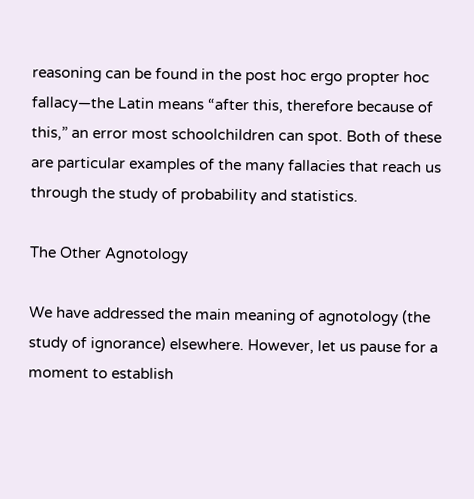reasoning can be found in the post hoc ergo propter hoc fallacy—the Latin means “after this, therefore because of this,” an error most schoolchildren can spot. Both of these are particular examples of the many fallacies that reach us through the study of probability and statistics.

The Other Agnotology

We have addressed the main meaning of agnotology (the study of ignorance) elsewhere. However, let us pause for a moment to establish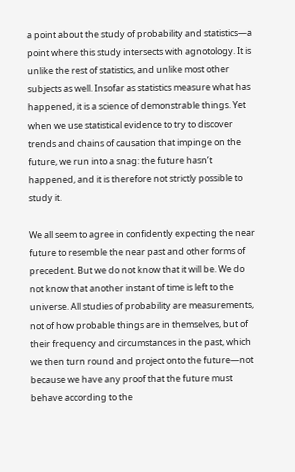a point about the study of probability and statistics—a point where this study intersects with agnotology. It is unlike the rest of statistics, and unlike most other subjects as well. Insofar as statistics measure what has happened, it is a science of demonstrable things. Yet when we use statistical evidence to try to discover trends and chains of causation that impinge on the future, we run into a snag: the future hasn’t happened, and it is therefore not strictly possible to study it.

We all seem to agree in confidently expecting the near future to resemble the near past and other forms of precedent. But we do not know that it will be. We do not know that another instant of time is left to the universe. All studies of probability are measurements, not of how probable things are in themselves, but of their frequency and circumstances in the past, which we then turn round and project onto the future—not because we have any proof that the future must behave according to the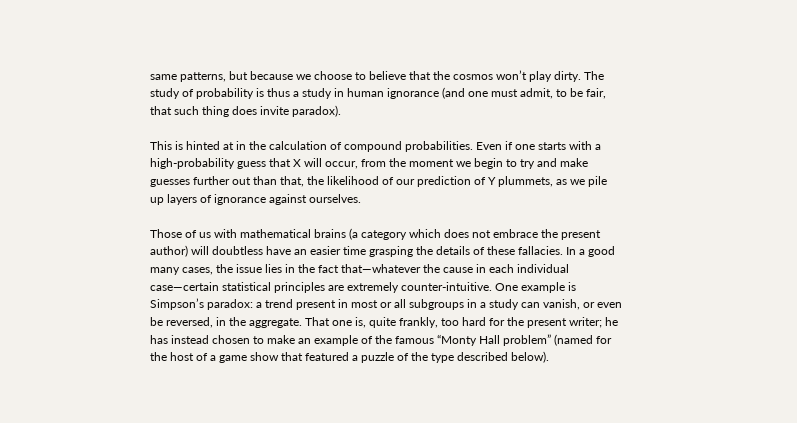same patterns, but because we choose to believe that the cosmos won’t play dirty. The study of probability is thus a study in human ignorance (and one must admit, to be fair, that such thing does invite paradox).

This is hinted at in the calculation of compound probabilities. Even if one starts with a high-probability guess that X will occur, from the moment we begin to try and make guesses further out than that, the likelihood of our prediction of Y plummets, as we pile up layers of ignorance against ourselves.

Those of us with mathematical brains (a category which does not embrace the present author) will doubtless have an easier time grasping the details of these fallacies. In a good many cases, the issue lies in the fact that—whatever the cause in each individual case—certain statistical principles are extremely counter-intuitive. One example is Simpson’s paradox: a trend present in most or all subgroups in a study can vanish, or even be reversed, in the aggregate. That one is, quite frankly, too hard for the present writer; he has instead chosen to make an example of the famous “Monty Hall problem” (named for the host of a game show that featured a puzzle of the type described below).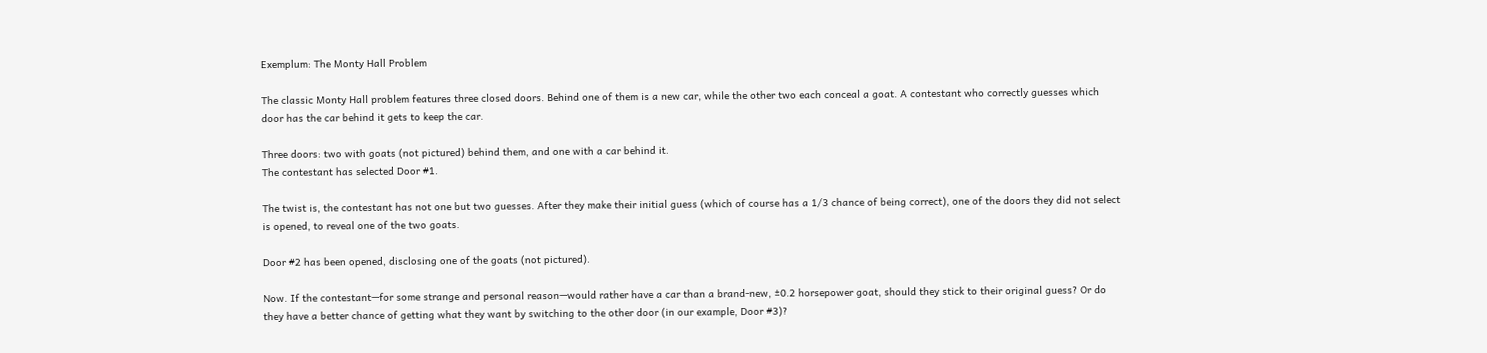Exemplum: The Monty Hall Problem

The classic Monty Hall problem features three closed doors. Behind one of them is a new car, while the other two each conceal a goat. A contestant who correctly guesses which door has the car behind it gets to keep the car.

Three doors: two with goats (not pictured) behind them, and one with a car behind it.
The contestant has selected Door #1.

The twist is, the contestant has not one but two guesses. After they make their initial guess (which of course has a 1/3 chance of being correct), one of the doors they did not select is opened, to reveal one of the two goats.

Door #2 has been opened, disclosing one of the goats (not pictured).

Now. If the contestant—for some strange and personal reason—would rather have a car than a brand-new, ±0.2 horsepower goat, should they stick to their original guess? Or do they have a better chance of getting what they want by switching to the other door (in our example, Door #3)?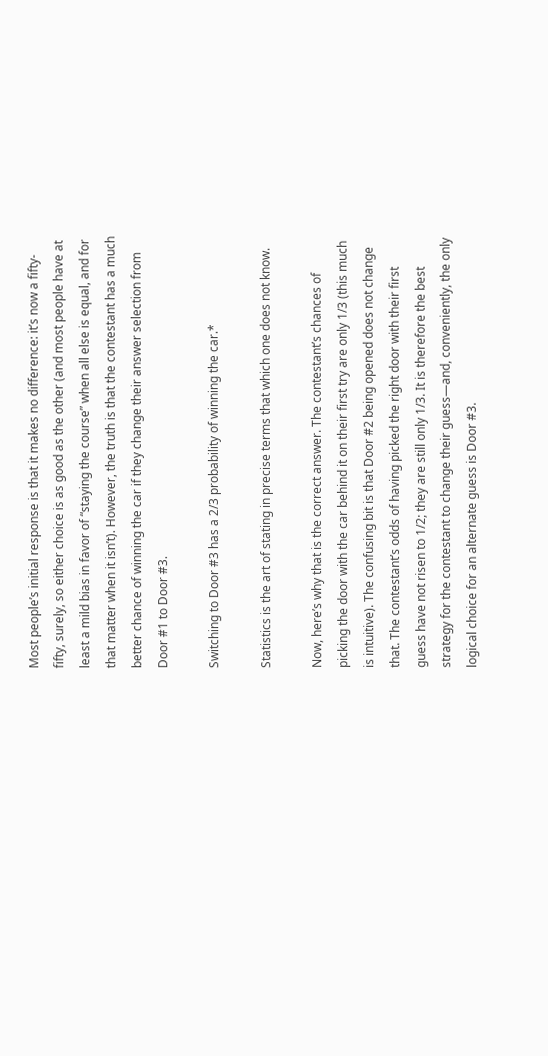Most people’s initial response is that it makes no difference: it’s now a fifty-fifty, surely, so either choice is as good as the other (and most people have at least a mild bias in favor of “staying the course” when all else is equal, and for that matter when it isn’t). However, the truth is that the contestant has a much better chance of winning the car if they change their answer selection from Door #1 to Door #3.

Switching to Door #3 has a 2/3 probability of winning the car.*

Statistics is the art of stating in precise terms that which one does not know.

Now, here’s why that is the correct answer. The contestant’s chances of picking the door with the car behind it on their first try are only 1/3 (this much is intuitive). The confusing bit is that Door #2 being opened does not change that. The contestant’s odds of having picked the right door with their first guess have not risen to 1/2; they are still only 1/3. It is therefore the best strategy for the contestant to change their guess—and, conveniently, the only logical choice for an alternate guess is Door #3.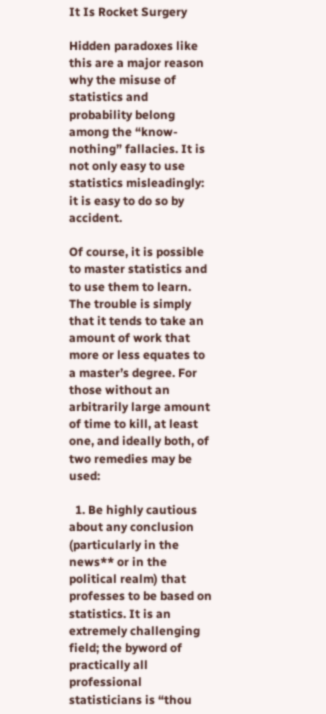It Is Rocket Surgery

Hidden paradoxes like this are a major reason why the misuse of statistics and probability belong among the “know-nothing” fallacies. It is not only easy to use statistics misleadingly: it is easy to do so by accident.

Of course, it is possible to master statistics and to use them to learn. The trouble is simply that it tends to take an amount of work that more or less equates to a master’s degree. For those without an arbitrarily large amount of time to kill, at least one, and ideally both, of two remedies may be used:

  1. Be highly cautious about any conclusion (particularly in the news** or in the political realm) that professes to be based on statistics. It is an extremely challenging field; the byword of practically all professional statisticians is “thou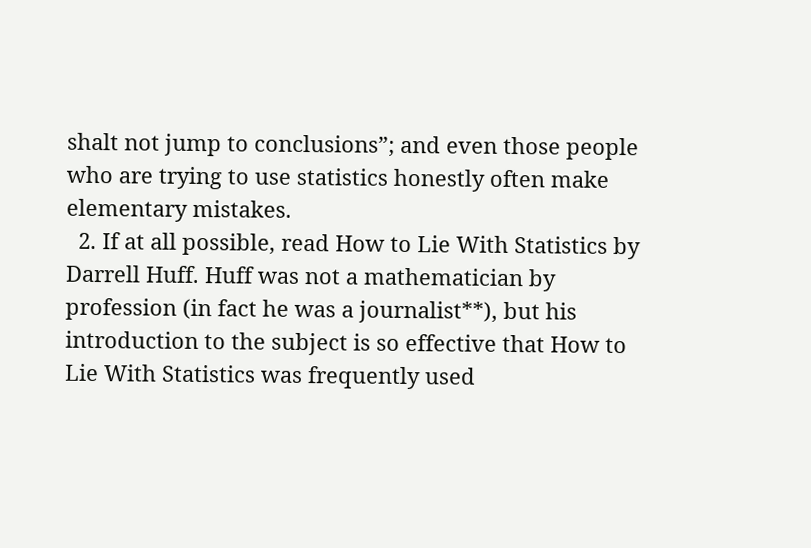shalt not jump to conclusions”; and even those people who are trying to use statistics honestly often make elementary mistakes.
  2. If at all possible, read How to Lie With Statistics by Darrell Huff. Huff was not a mathematician by profession (in fact he was a journalist**), but his introduction to the subject is so effective that How to Lie With Statistics was frequently used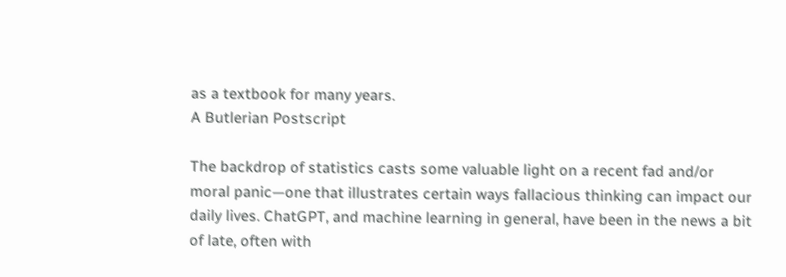as a textbook for many years.
A Butlerian Postscript

The backdrop of statistics casts some valuable light on a recent fad and/or moral panic—one that illustrates certain ways fallacious thinking can impact our daily lives. ChatGPT, and machine learning in general, have been in the news a bit of late, often with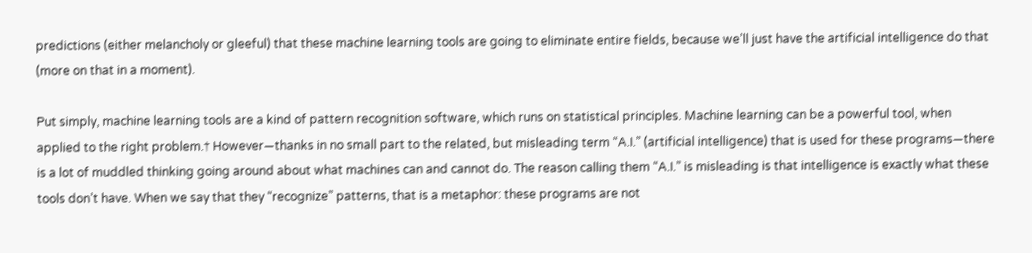predictions (either melancholy or gleeful) that these machine learning tools are going to eliminate entire fields, because we’ll just have the artificial intelligence do that (more on that in a moment).

Put simply, machine learning tools are a kind of pattern recognition software, which runs on statistical principles. Machine learning can be a powerful tool, when applied to the right problem.† However—thanks in no small part to the related, but misleading term “A.I.” (artificial intelligence) that is used for these programs—there is a lot of muddled thinking going around about what machines can and cannot do. The reason calling them “A.I.” is misleading is that intelligence is exactly what these tools don’t have. When we say that they “recognize” patterns, that is a metaphor: these programs are not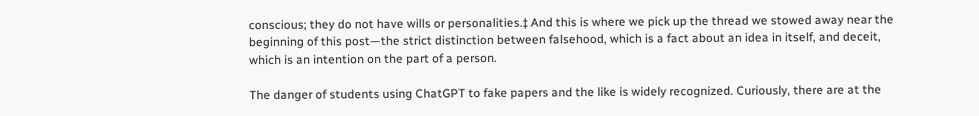conscious; they do not have wills or personalities.‡ And this is where we pick up the thread we stowed away near the beginning of this post—the strict distinction between falsehood, which is a fact about an idea in itself, and deceit, which is an intention on the part of a person.

The danger of students using ChatGPT to fake papers and the like is widely recognized. Curiously, there are at the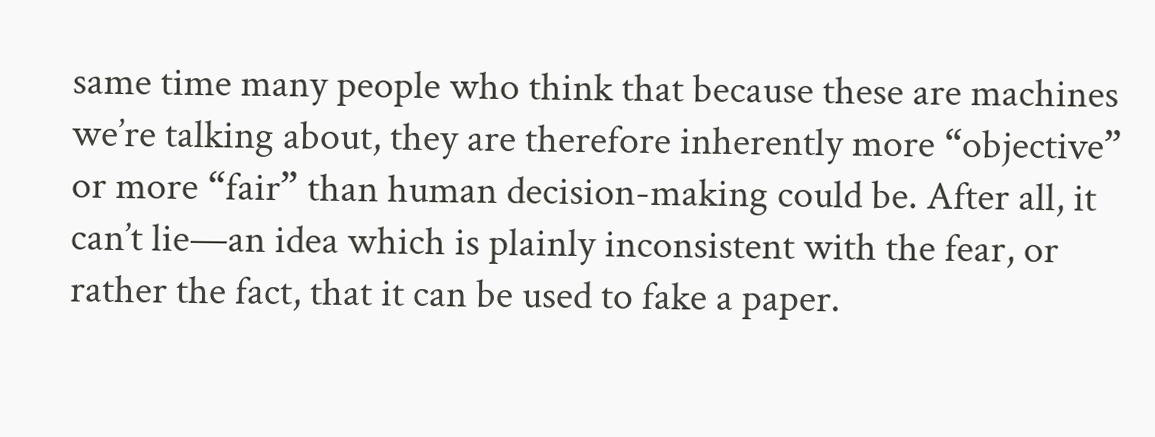same time many people who think that because these are machines we’re talking about, they are therefore inherently more “objective” or more “fair” than human decision-making could be. After all, it can’t lie—an idea which is plainly inconsistent with the fear, or rather the fact, that it can be used to fake a paper.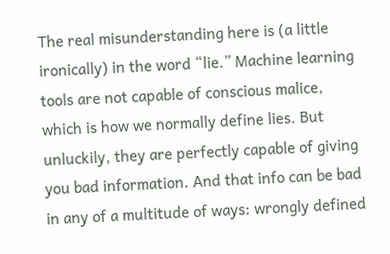The real misunderstanding here is (a little ironically) in the word “lie.” Machine learning tools are not capable of conscious malice, which is how we normally define lies. But unluckily, they are perfectly capable of giving you bad information. And that info can be bad in any of a multitude of ways: wrongly defined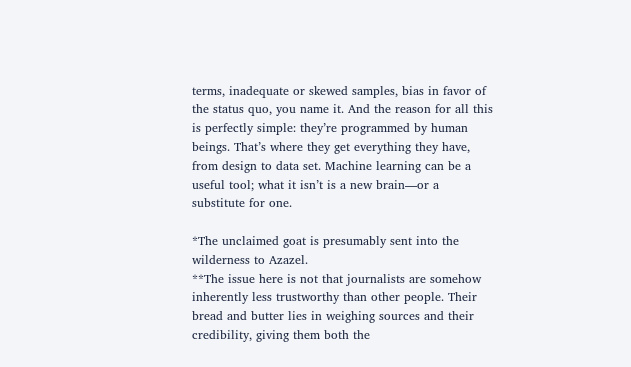terms, inadequate or skewed samples, bias in favor of the status quo, you name it. And the reason for all this is perfectly simple: they’re programmed by human beings. That’s where they get everything they have, from design to data set. Machine learning can be a useful tool; what it isn’t is a new brain—or a substitute for one.

*The unclaimed goat is presumably sent into the wilderness to Azazel.
**The issue here is not that journalists are somehow inherently less trustworthy than other people. Their bread and butter lies in weighing sources and their credibility, giving them both the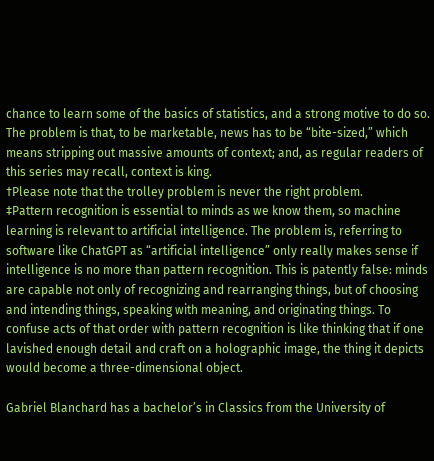chance to learn some of the basics of statistics, and a strong motive to do so. The problem is that, to be marketable, news has to be “bite-sized,” which means stripping out massive amounts of context; and, as regular readers of this series may recall, context is king.
†Please note that the trolley problem is never the right problem.
‡Pattern recognition is essential to minds as we know them, so machine learning is relevant to artificial intelligence. The problem is, referring to software like ChatGPT as “artificial intelligence” only really makes sense if intelligence is no more than pattern recognition. This is patently false: minds are capable not only of recognizing and rearranging things, but of choosing and intending things, speaking with meaning, and originating things. To confuse acts of that order with pattern recognition is like thinking that if one lavished enough detail and craft on a holographic image, the thing it depicts would become a three-dimensional object.

Gabriel Blanchard has a bachelor’s in Classics from the University of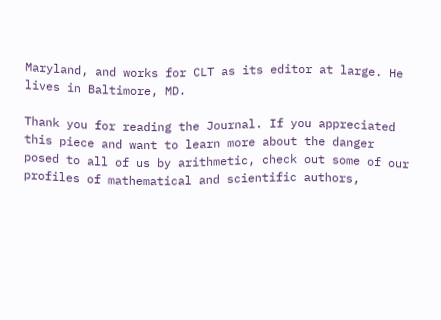Maryland, and works for CLT as its editor at large. He lives in Baltimore, MD.

Thank you for reading the Journal. If you appreciated this piece and want to learn more about the danger posed to all of us by arithmetic, check out some of our profiles of mathematical and scientific authors,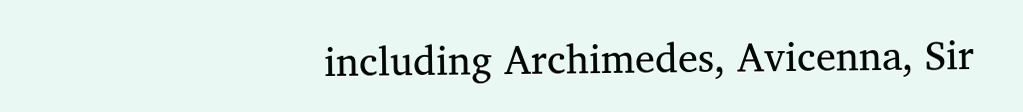including Archimedes, Avicenna, Sir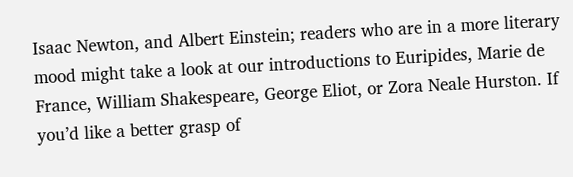Isaac Newton, and Albert Einstein; readers who are in a more literary mood might take a look at our introductions to Euripides, Marie de France, William Shakespeare, George Eliot, or Zora Neale Hurston. If you’d like a better grasp of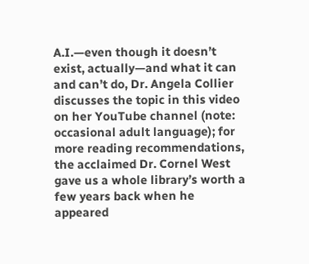A.I.—even though it doesn’t exist, actually—and what it can and can’t do, Dr. Angela Collier discusses the topic in this video on her YouTube channel (note: occasional adult language); for more reading recommendations, the acclaimed Dr. Cornel West gave us a whole library’s worth a few years back when he appeared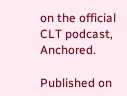on the official CLT podcast, Anchored.

Published on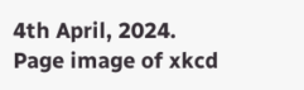4th April, 2024. Page image of xkcd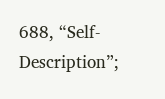688, “Self-Description”;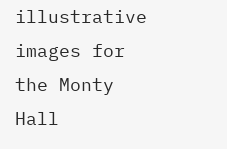illustrative images for the Monty Hall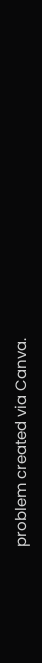problem created via Canva.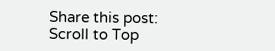Share this post:
Scroll to Top